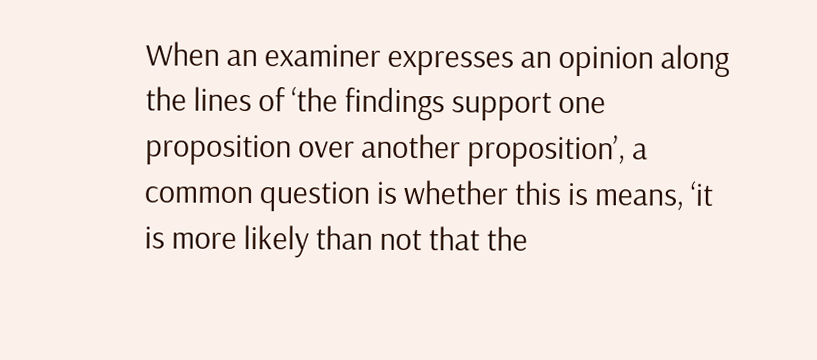When an examiner expresses an opinion along the lines of ‘the findings support one proposition over another proposition’, a common question is whether this is means, ‘it is more likely than not that the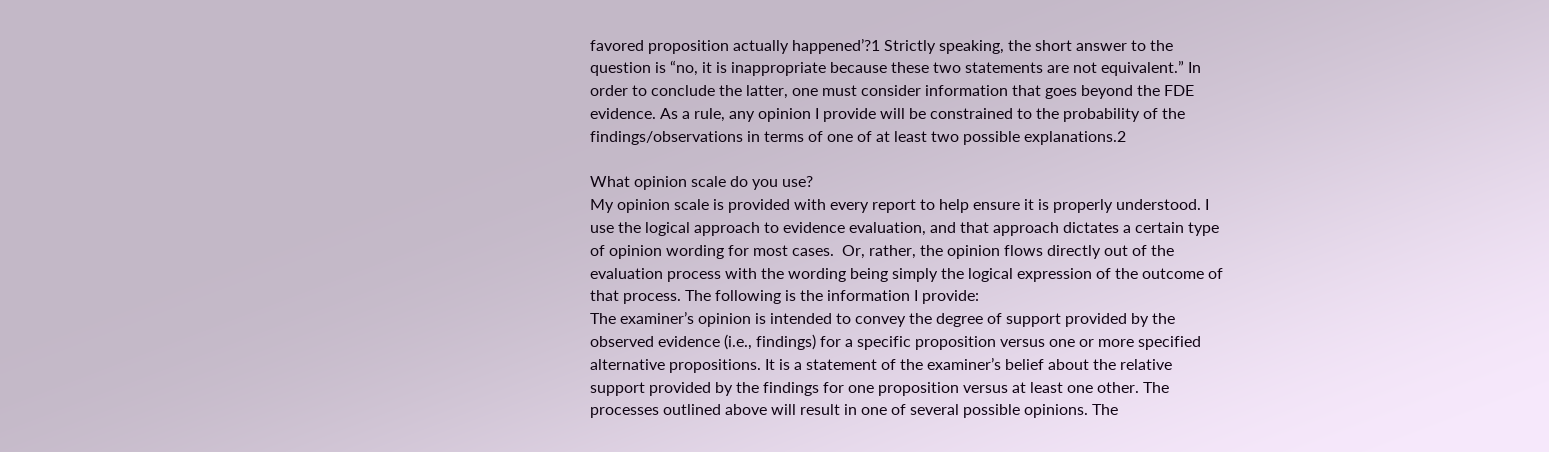favored proposition actually happened’?1 Strictly speaking, the short answer to the question is “no, it is inappropriate because these two statements are not equivalent.” In order to conclude the latter, one must consider information that goes beyond the FDE evidence. As a rule, any opinion I provide will be constrained to the probability of the findings/observations in terms of one of at least two possible explanations.2

What opinion scale do you use?
My opinion scale is provided with every report to help ensure it is properly understood. I use the logical approach to evidence evaluation, and that approach dictates a certain type of opinion wording for most cases.  Or, rather, the opinion flows directly out of the evaluation process with the wording being simply the logical expression of the outcome of that process. The following is the information I provide:
The examiner’s opinion is intended to convey the degree of support provided by the observed evidence (i.e., findings) for a specific proposition versus one or more specified alternative propositions. It is a statement of the examiner’s belief about the relative support provided by the findings for one proposition versus at least one other. The processes outlined above will result in one of several possible opinions. The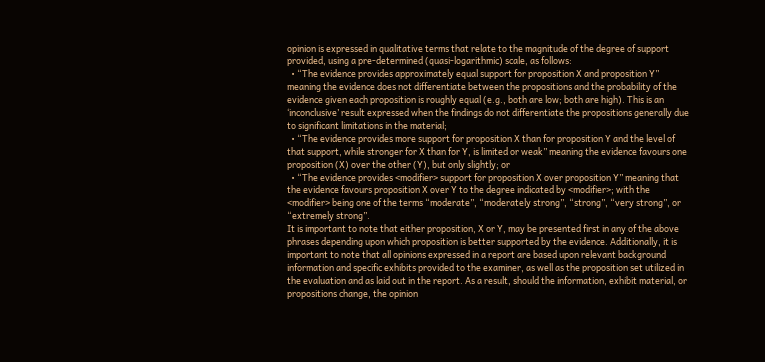opinion is expressed in qualitative terms that relate to the magnitude of the degree of support provided, using a pre-determined (quasi-logarithmic) scale, as follows:
  • “The evidence provides approximately equal support for proposition X and proposition Y” meaning the evidence does not differentiate between the propositions and the probability of the evidence given each proposition is roughly equal (e.g., both are low; both are high). This is an ‘inconclusive’ result expressed when the findings do not differentiate the propositions generally due to significant limitations in the material;
  • “The evidence provides more support for proposition X than for proposition Y and the level of that support, while stronger for X than for Y, is limited or weak” meaning the evidence favours one proposition (X) over the other (Y), but only slightly; or
  • “The evidence provides <modifier> support for proposition X over proposition Y” meaning that the evidence favours proposition X over Y to the degree indicated by <modifier>; with the <modifier> being one of the terms “moderate”, “moderately strong”, “strong”, “very strong”, or “extremely strong”.
It is important to note that either proposition, X or Y, may be presented first in any of the above phrases depending upon which proposition is better supported by the evidence. Additionally, it is important to note that all opinions expressed in a report are based upon relevant background information and specific exhibits provided to the examiner, as well as the proposition set utilized in the evaluation and as laid out in the report. As a result, should the information, exhibit material, or propositions change, the opinion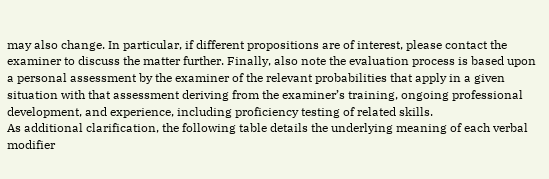may also change. In particular, if different propositions are of interest, please contact the examiner to discuss the matter further. Finally, also note the evaluation process is based upon a personal assessment by the examiner of the relevant probabilities that apply in a given situation with that assessment deriving from the examiner’s training, ongoing professional development, and experience, including proficiency testing of related skills.
As additional clarification, the following table details the underlying meaning of each verbal modifier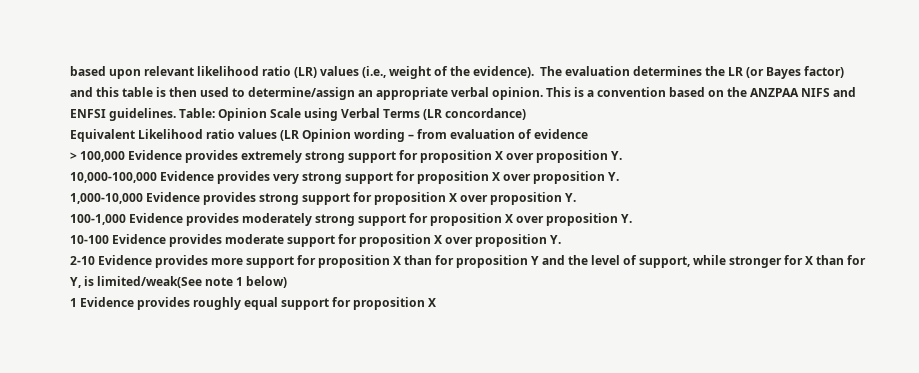based upon relevant likelihood ratio (LR) values (i.e., weight of the evidence).  The evaluation determines the LR (or Bayes factor) and this table is then used to determine/assign an appropriate verbal opinion. This is a convention based on the ANZPAA NIFS and ENFSI guidelines. Table: Opinion Scale using Verbal Terms (LR concordance)
Equivalent Likelihood ratio values (LR Opinion wording – from evaluation of evidence
> 100,000 Evidence provides extremely strong support for proposition X over proposition Y.
10,000-100,000 Evidence provides very strong support for proposition X over proposition Y.
1,000-10,000 Evidence provides strong support for proposition X over proposition Y.
100-1,000 Evidence provides moderately strong support for proposition X over proposition Y.
10-100 Evidence provides moderate support for proposition X over proposition Y.
2-10 Evidence provides more support for proposition X than for proposition Y and the level of support, while stronger for X than for Y, is limited/weak(See note 1 below)
1 Evidence provides roughly equal support for proposition X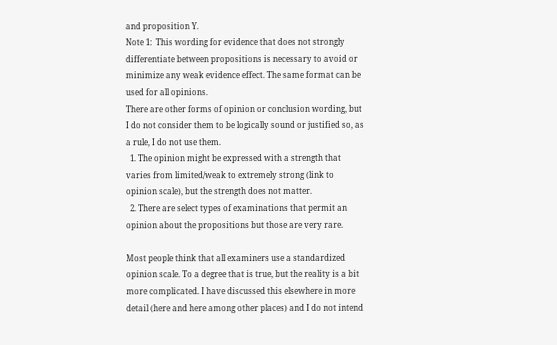and proposition Y.
Note 1:  This wording for evidence that does not strongly differentiate between propositions is necessary to avoid or minimize any weak evidence effect. The same format can be used for all opinions.
There are other forms of opinion or conclusion wording, but I do not consider them to be logically sound or justified so, as a rule, I do not use them.
  1. The opinion might be expressed with a strength that varies from limited/weak to extremely strong (link to opinion scale), but the strength does not matter.
  2. There are select types of examinations that permit an opinion about the propositions but those are very rare.

Most people think that all examiners use a standardized opinion scale. To a degree that is true, but the reality is a bit more complicated. I have discussed this elsewhere in more detail (here and here among other places) and I do not intend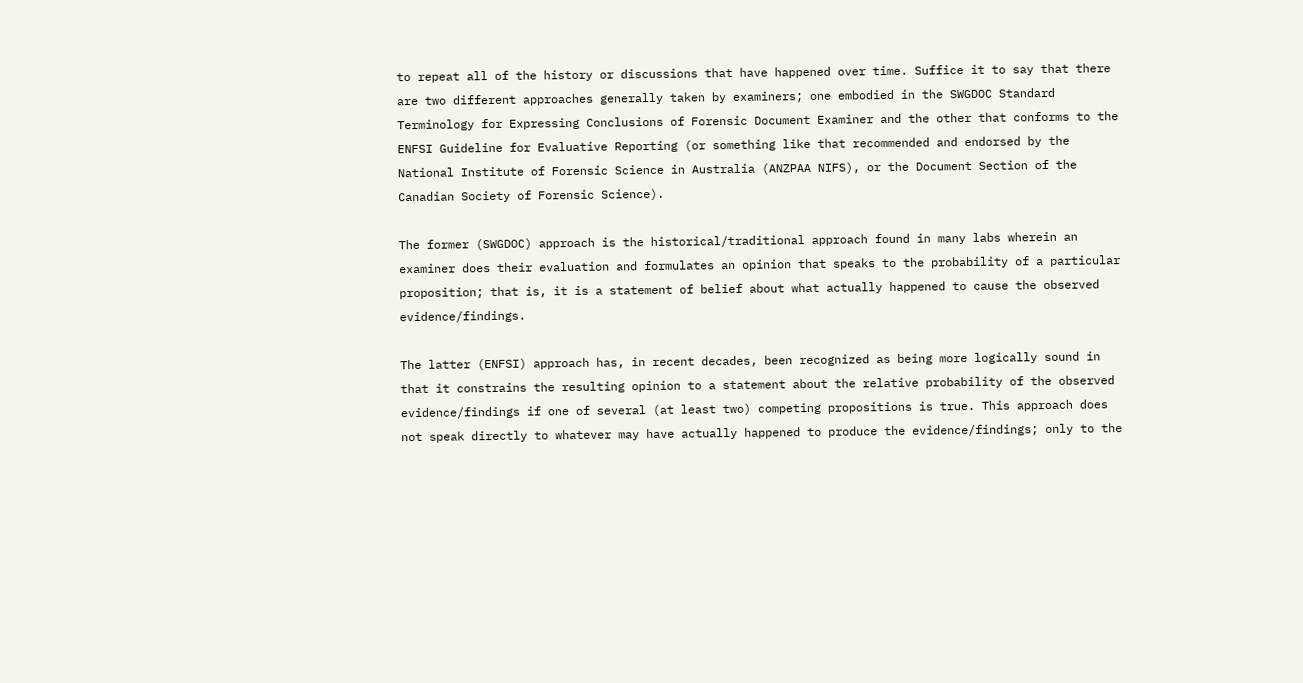to repeat all of the history or discussions that have happened over time. Suffice it to say that there are two different approaches generally taken by examiners; one embodied in the SWGDOC Standard Terminology for Expressing Conclusions of Forensic Document Examiner and the other that conforms to the ENFSI Guideline for Evaluative Reporting (or something like that recommended and endorsed by the National Institute of Forensic Science in Australia (ANZPAA NIFS), or the Document Section of the Canadian Society of Forensic Science).

The former (SWGDOC) approach is the historical/traditional approach found in many labs wherein an examiner does their evaluation and formulates an opinion that speaks to the probability of a particular proposition; that is, it is a statement of belief about what actually happened to cause the observed evidence/findings.

The latter (ENFSI) approach has, in recent decades, been recognized as being more logically sound in that it constrains the resulting opinion to a statement about the relative probability of the observed evidence/findings if one of several (at least two) competing propositions is true. This approach does not speak directly to whatever may have actually happened to produce the evidence/findings; only to the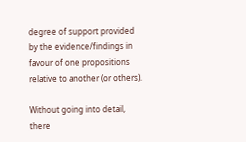degree of support provided by the evidence/findings in favour of one propositions relative to another (or others).

Without going into detail, there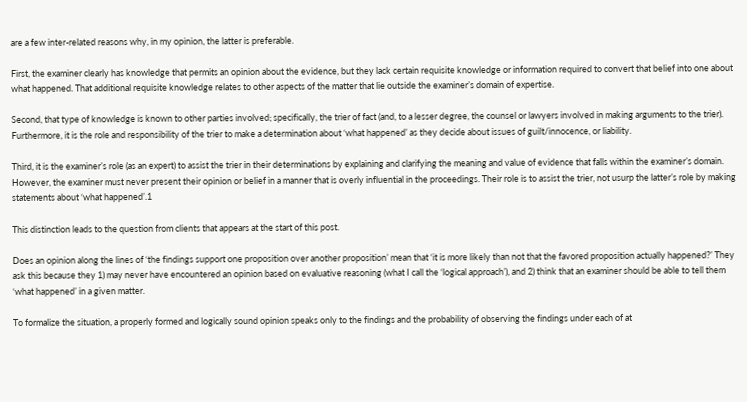are a few inter-related reasons why, in my opinion, the latter is preferable.

First, the examiner clearly has knowledge that permits an opinion about the evidence, but they lack certain requisite knowledge or information required to convert that belief into one about what happened. That additional requisite knowledge relates to other aspects of the matter that lie outside the examiner’s domain of expertise.

Second, that type of knowledge is known to other parties involved; specifically, the trier of fact (and, to a lesser degree, the counsel or lawyers involved in making arguments to the trier). Furthermore, it is the role and responsibility of the trier to make a determination about ‘what happened’ as they decide about issues of guilt/innocence, or liability.

Third, it is the examiner’s role (as an expert) to assist the trier in their determinations by explaining and clarifying the meaning and value of evidence that falls within the examiner’s domain. However, the examiner must never present their opinion or belief in a manner that is overly influential in the proceedings. Their role is to assist the trier, not usurp the latter’s role by making statements about ‘what happened’.1

This distinction leads to the question from clients that appears at the start of this post.

Does an opinion along the lines of ‘the findings support one proposition over another proposition’ mean that ‘it is more likely than not that the favored proposition actually happened?’ They ask this because they 1) may never have encountered an opinion based on evaluative reasoning (what I call the ‘logical approach’), and 2) think that an examiner should be able to tell them ‘what happened’ in a given matter.

To formalize the situation, a properly formed and logically sound opinion speaks only to the findings and the probability of observing the findings under each of at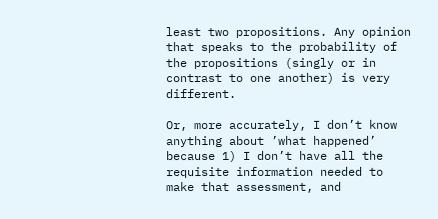least two propositions. Any opinion that speaks to the probability of the propositions (singly or in contrast to one another) is very different.

Or, more accurately, I don’t know anything about ’what happened’ because 1) I don’t have all the requisite information needed to make that assessment, and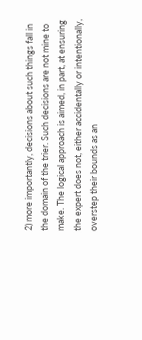2) more importantly, decisions about such things fall in the domain of the trier. Such decisions are not mine to make. The logical approach is aimed, in part, at ensuring the expert does not, either accidentally or intentionally, overstep their bounds as an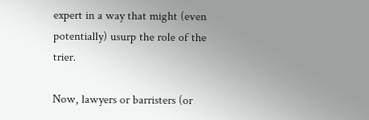expert in a way that might (even potentially) usurp the role of the trier.

Now, lawyers or barristers (or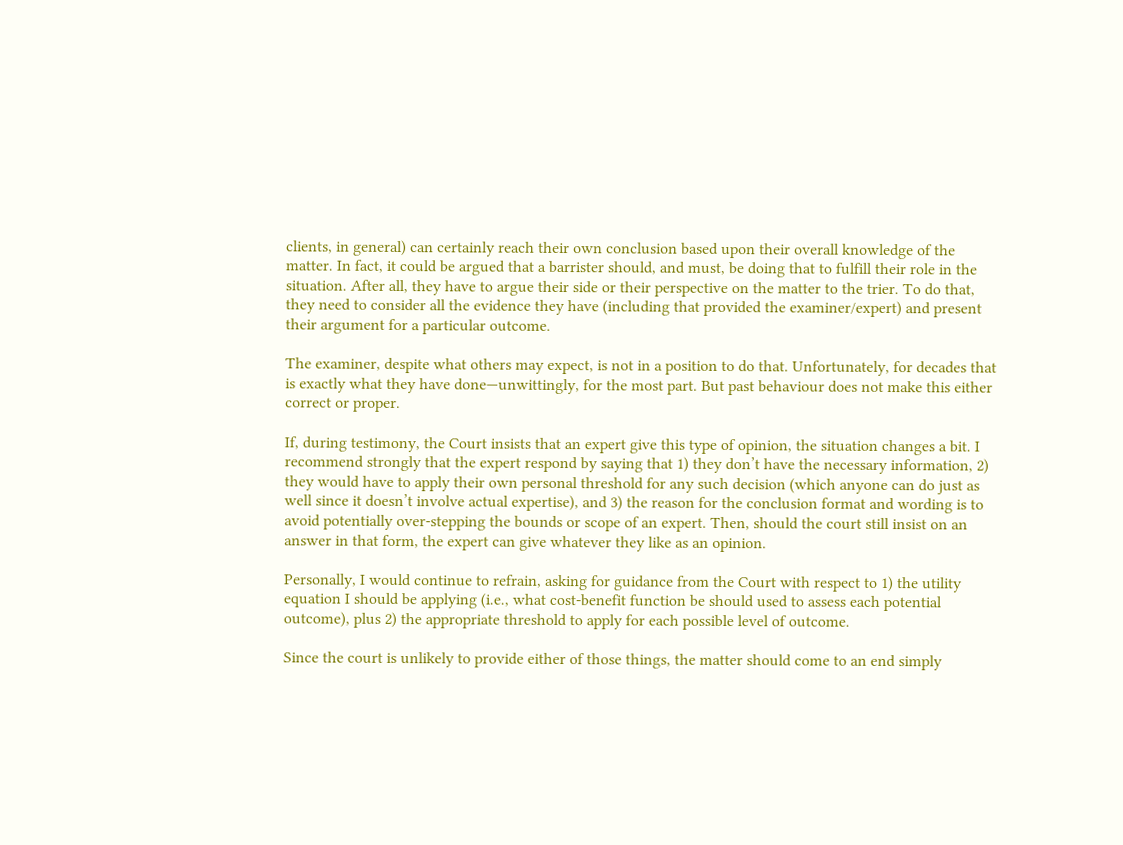clients, in general) can certainly reach their own conclusion based upon their overall knowledge of the matter. In fact, it could be argued that a barrister should, and must, be doing that to fulfill their role in the situation. After all, they have to argue their side or their perspective on the matter to the trier. To do that, they need to consider all the evidence they have (including that provided the examiner/expert) and present their argument for a particular outcome.

The examiner, despite what others may expect, is not in a position to do that. Unfortunately, for decades that is exactly what they have done—unwittingly, for the most part. But past behaviour does not make this either correct or proper.

If, during testimony, the Court insists that an expert give this type of opinion, the situation changes a bit. I recommend strongly that the expert respond by saying that 1) they don’t have the necessary information, 2) they would have to apply their own personal threshold for any such decision (which anyone can do just as well since it doesn’t involve actual expertise), and 3) the reason for the conclusion format and wording is to avoid potentially over-stepping the bounds or scope of an expert. Then, should the court still insist on an answer in that form, the expert can give whatever they like as an opinion.

Personally, I would continue to refrain, asking for guidance from the Court with respect to 1) the utility equation I should be applying (i.e., what cost-benefit function be should used to assess each potential outcome), plus 2) the appropriate threshold to apply for each possible level of outcome.

Since the court is unlikely to provide either of those things, the matter should come to an end simply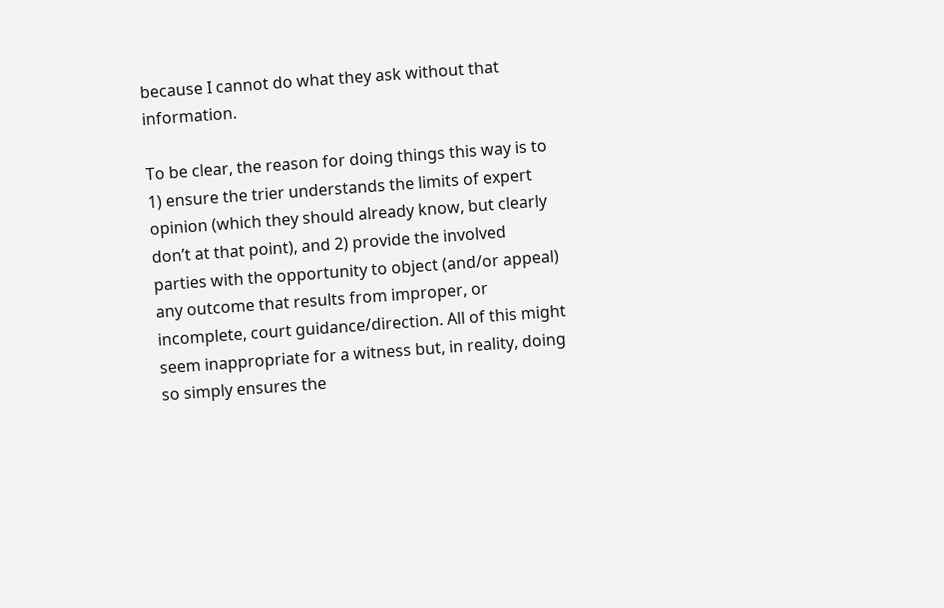because I cannot do what they ask without that information.

To be clear, the reason for doing things this way is to 1) ensure the trier understands the limits of expert opinion (which they should already know, but clearly don’t at that point), and 2) provide the involved parties with the opportunity to object (and/or appeal) any outcome that results from improper, or incomplete, court guidance/direction. All of this might seem inappropriate for a witness but, in reality, doing so simply ensures the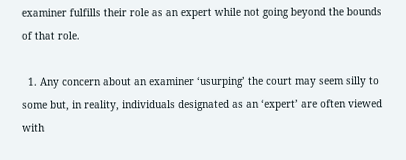examiner fulfills their role as an expert while not going beyond the bounds of that role.

  1. Any concern about an examiner ‘usurping’ the court may seem silly to some but, in reality, individuals designated as an ‘expert’ are often viewed with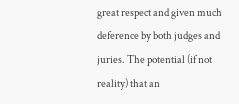great respect and given much deference by both judges and juries. The potential (if not reality) that an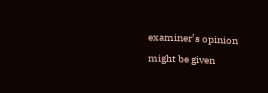examiner’s opinion might be given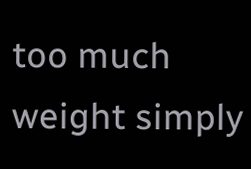too much weight simply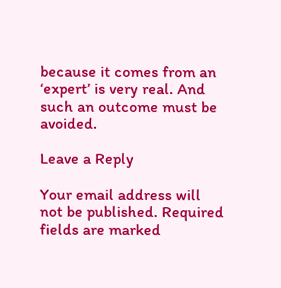because it comes from an ‘expert’ is very real. And such an outcome must be avoided.

Leave a Reply

Your email address will not be published. Required fields are marked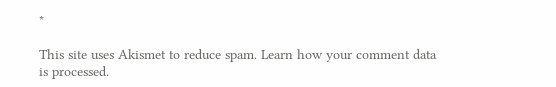*

This site uses Akismet to reduce spam. Learn how your comment data is processed.